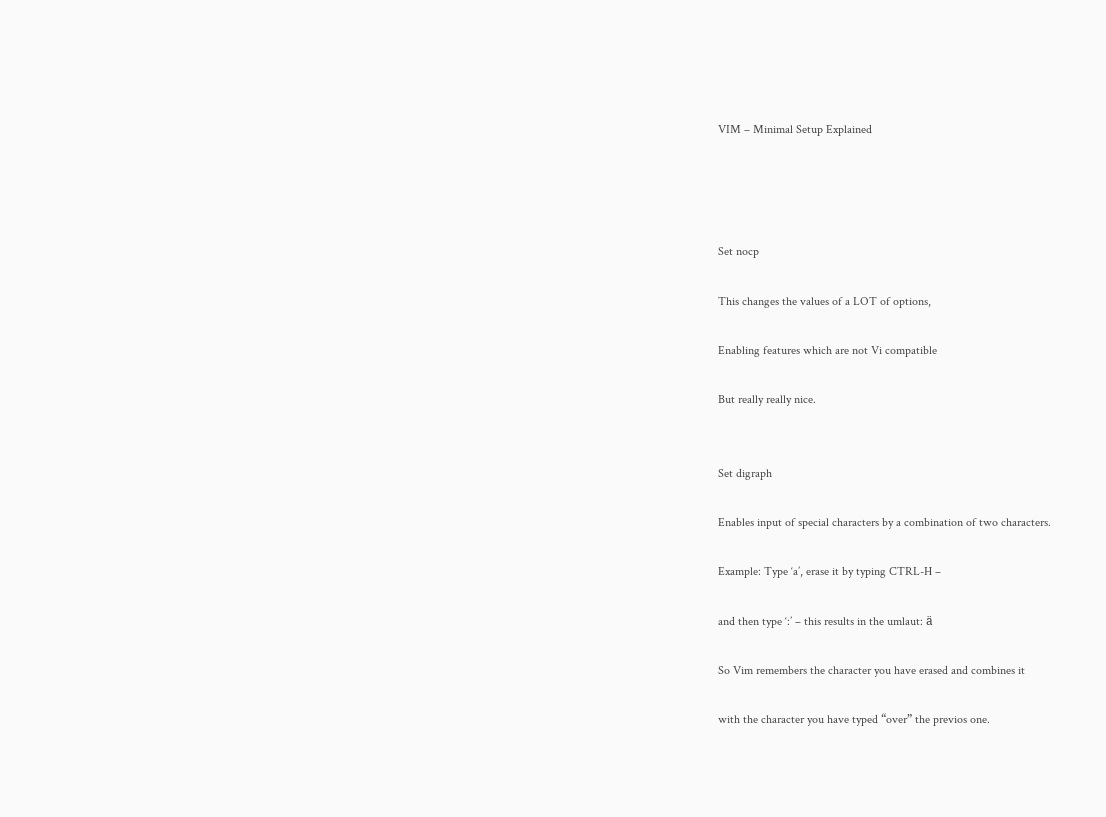VIM – Minimal Setup Explained




Set nocp

This changes the values of a LOT of options,

Enabling features which are not Vi compatible

But really really nice.


Set digraph

Enables input of special characters by a combination of two characters.

Example: Type ‘a’, erase it by typing CTRL-H –

and then type ‘:’ – this results in the umlaut: ä

So Vim remembers the character you have erased and combines it

with the character you have typed “over” the previos one.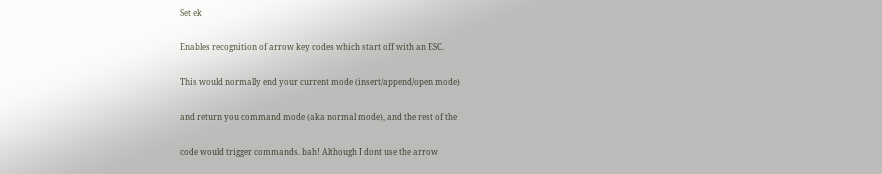Set ek

Enables recognition of arrow key codes which start off with an ESC.

This would normally end your current mode (insert/append/open mode)

and return you command mode (aka normal mode), and the rest of the

code would trigger commands. bah! Although I dont use the arrow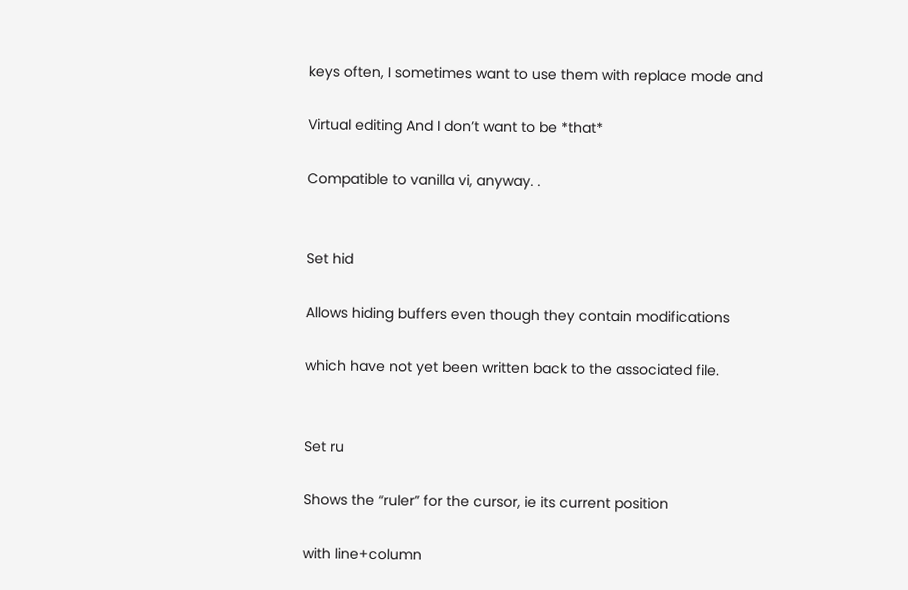keys often, I sometimes want to use them with replace mode and

Virtual editing And I don’t want to be *that*

Compatible to vanilla vi, anyway. .


Set hid

Allows hiding buffers even though they contain modifications

which have not yet been written back to the associated file.


Set ru

Shows the “ruler” for the cursor, ie its current position

with line+column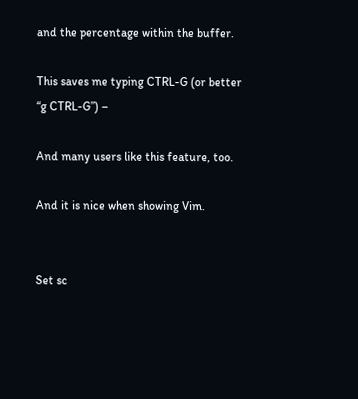and the percentage within the buffer.

This saves me typing CTRL-G (or better “g CTRL-G”) –

And many users like this feature, too.

And it is nice when showing Vim.


Set sc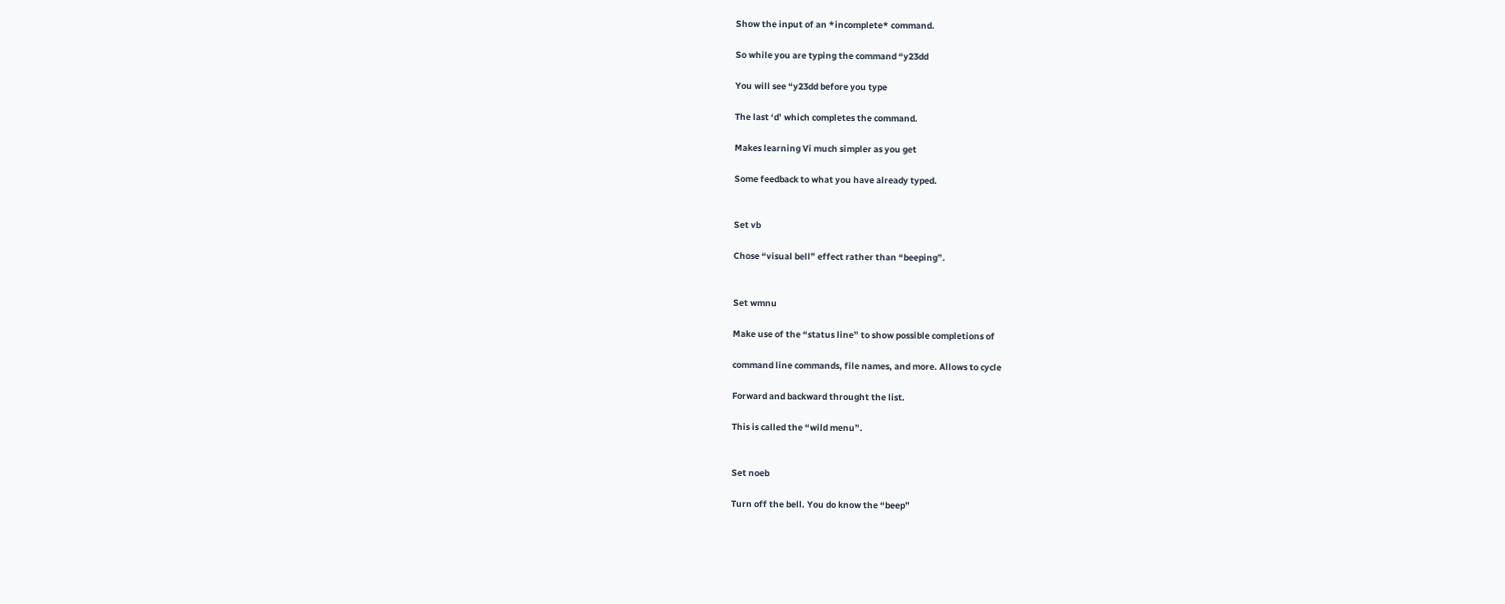Show the input of an *incomplete* command.

So while you are typing the command “y23dd

You will see “y23dd before you type

The last ‘d’ which completes the command.

Makes learning Vi much simpler as you get

Some feedback to what you have already typed.


Set vb

Chose “visual bell” effect rather than “beeping”.


Set wmnu

Make use of the “status line” to show possible completions of

command line commands, file names, and more. Allows to cycle

Forward and backward throught the list.

This is called the “wild menu”.


Set noeb

Turn off the bell. You do know the “beep”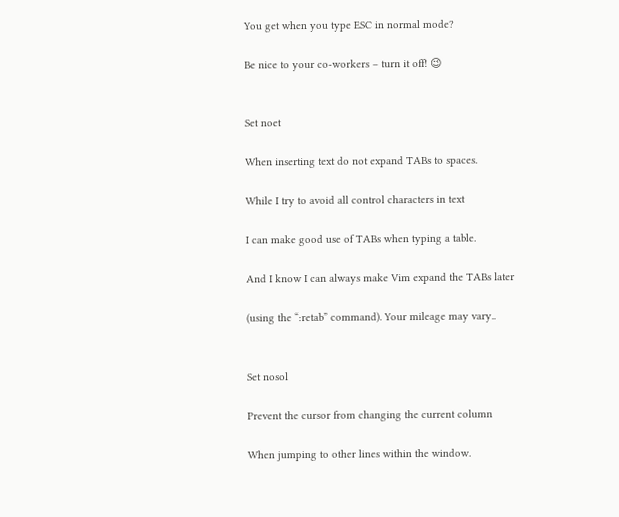You get when you type ESC in normal mode?

Be nice to your co-workers – turn it off! 😉


Set noet

When inserting text do not expand TABs to spaces.

While I try to avoid all control characters in text

I can make good use of TABs when typing a table.

And I know I can always make Vim expand the TABs later

(using the “:retab” command). Your mileage may vary..


Set nosol

Prevent the cursor from changing the current column

When jumping to other lines within the window.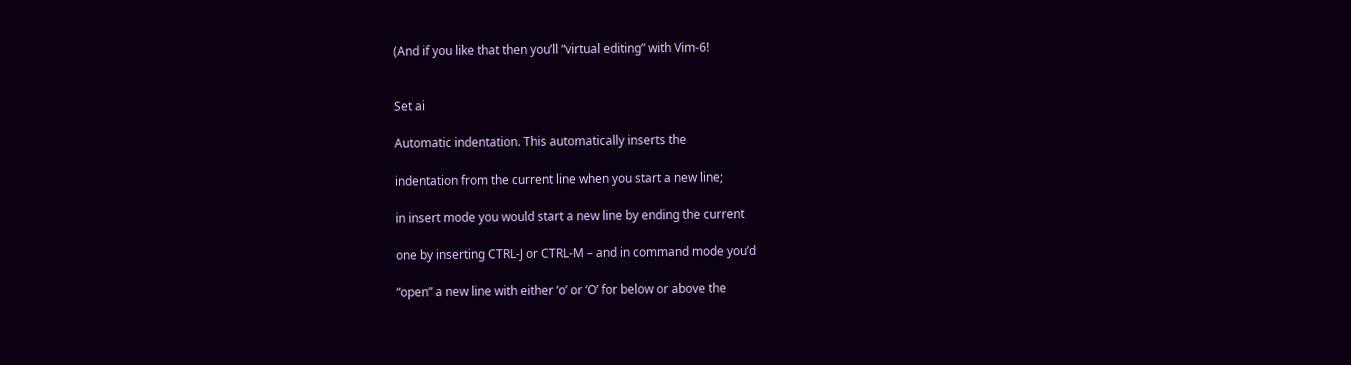(And if you like that then you’ll “virtual editing” with Vim-6!


Set ai

Automatic indentation. This automatically inserts the

indentation from the current line when you start a new line;

in insert mode you would start a new line by ending the current

one by inserting CTRL-J or CTRL-M – and in command mode you’d

“open” a new line with either ‘o’ or ‘O’ for below or above the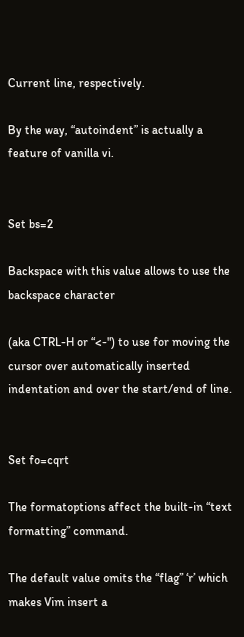Current line, respectively.

By the way, “autoindent” is actually a feature of vanilla vi.


Set bs=2

Backspace with this value allows to use the backspace character

(aka CTRL-H or “<-") to use for moving the cursor over automatically inserted indentation and over the start/end of line.


Set fo=cqrt

The formatoptions affect the built-in “text formatting” command.

The default value omits the “flag” ‘r’ which makes Vim insert a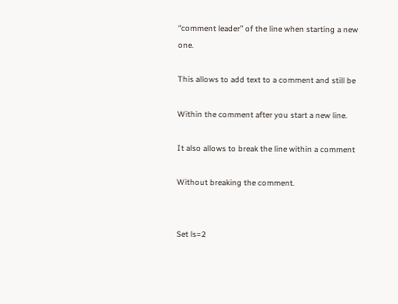“comment leader” of the line when starting a new one.

This allows to add text to a comment and still be

Within the comment after you start a new line.

It also allows to break the line within a comment

Without breaking the comment.


Set ls=2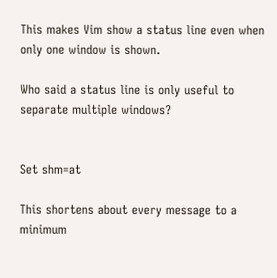This makes Vim show a status line even when only one window is shown.

Who said a status line is only useful to separate multiple windows?


Set shm=at

This shortens about every message to a minimum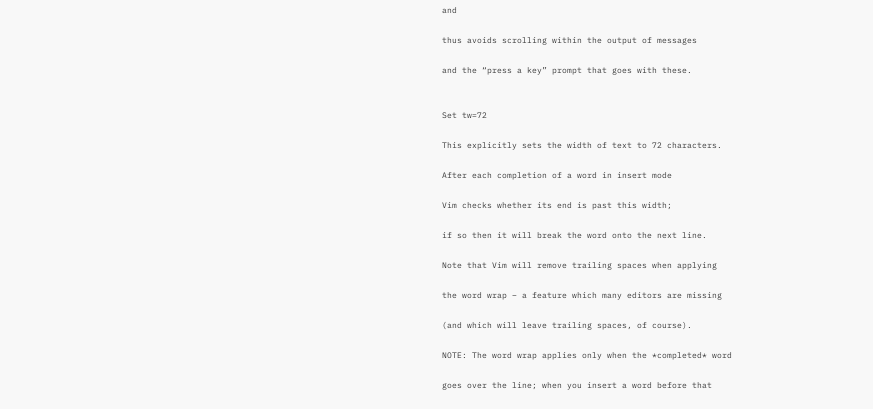and

thus avoids scrolling within the output of messages

and the “press a key” prompt that goes with these.


Set tw=72

This explicitly sets the width of text to 72 characters.

After each completion of a word in insert mode

Vim checks whether its end is past this width;

if so then it will break the word onto the next line.

Note that Vim will remove trailing spaces when applying

the word wrap – a feature which many editors are missing

(and which will leave trailing spaces, of course).

NOTE: The word wrap applies only when the *completed* word

goes over the line; when you insert a word before that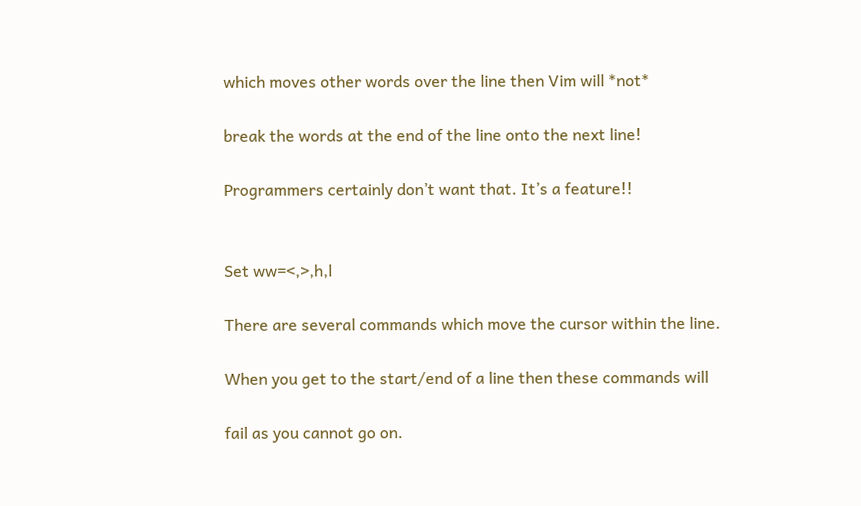which moves other words over the line then Vim will *not*

break the words at the end of the line onto the next line!

Programmers certainly don’t want that. It’s a feature!!


Set ww=<,>,h,l

There are several commands which move the cursor within the line.

When you get to the start/end of a line then these commands will

fail as you cannot go on.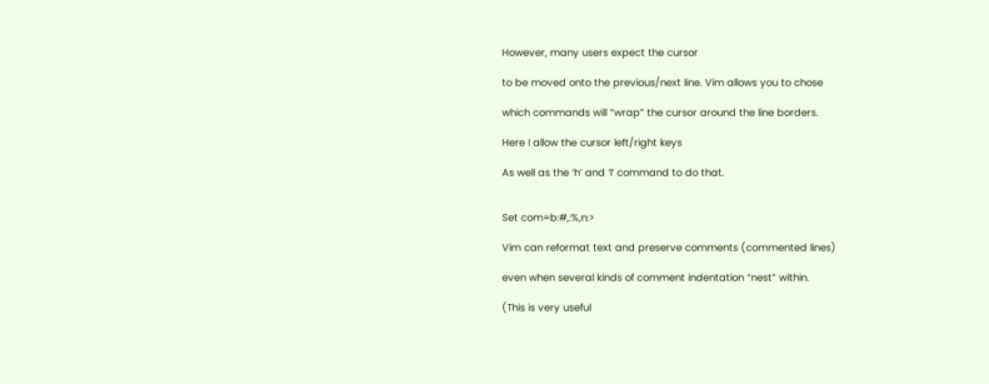However, many users expect the cursor

to be moved onto the previous/next line. Vim allows you to chose

which commands will “wrap” the cursor around the line borders.

Here I allow the cursor left/right keys

As well as the ‘h’ and ‘l’ command to do that.


Set com=b:#,:%,n:>

Vim can reformat text and preserve comments (commented lines)

even when several kinds of comment indentation “nest” within.

(This is very useful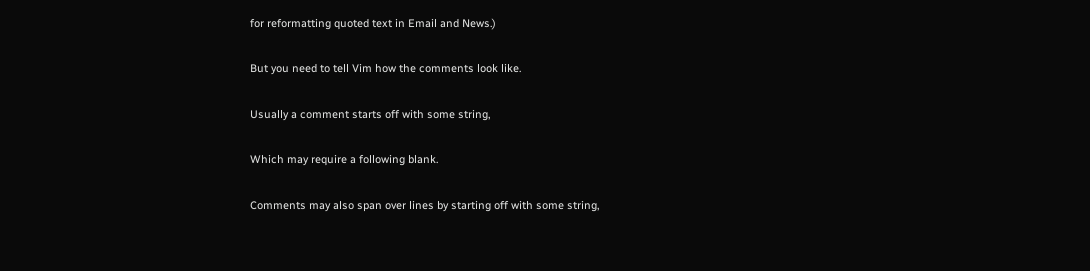for reformatting quoted text in Email and News.)

But you need to tell Vim how the comments look like.

Usually a comment starts off with some string,

Which may require a following blank.

Comments may also span over lines by starting off with some string,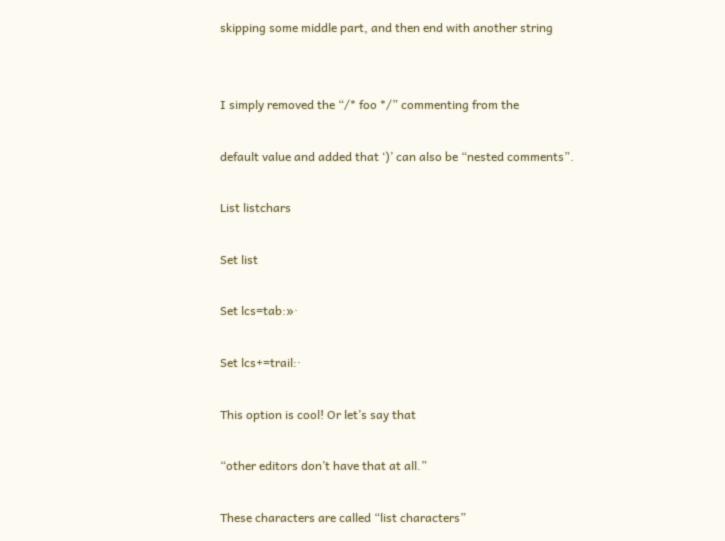skipping some middle part, and then end with another string


I simply removed the “/* foo */” commenting from the

default value and added that ‘)’ can also be “nested comments”.

List listchars

Set list

Set lcs=tab:»·

Set lcs+=trail:·

This option is cool! Or let’s say that

“other editors don’t have that at all.”

These characters are called “list characters”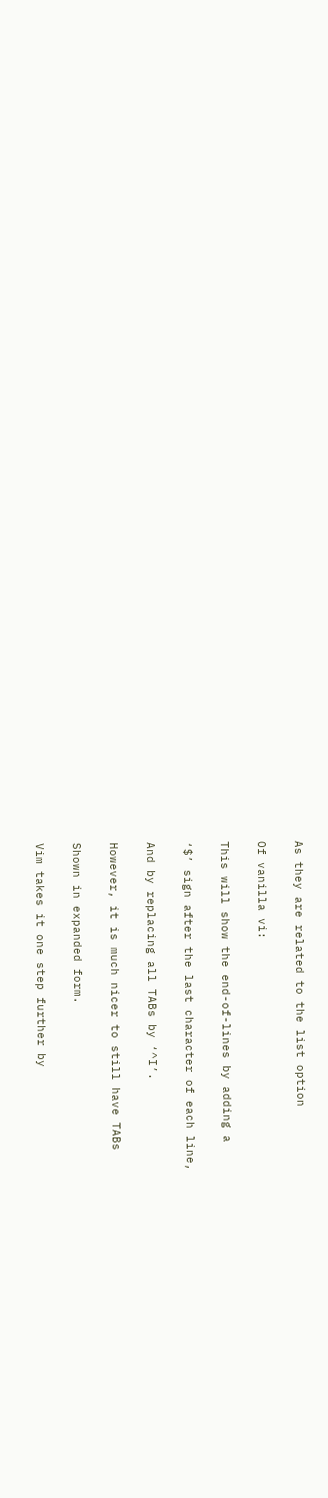As they are related to the list option

Of vanilla vi:

This will show the end-of-lines by adding a

‘$’ sign after the last character of each line,

And by replacing all TABs by ‘^I’.

However, it is much nicer to still have TABs

Shown in expanded form.

Vim takes it one step further by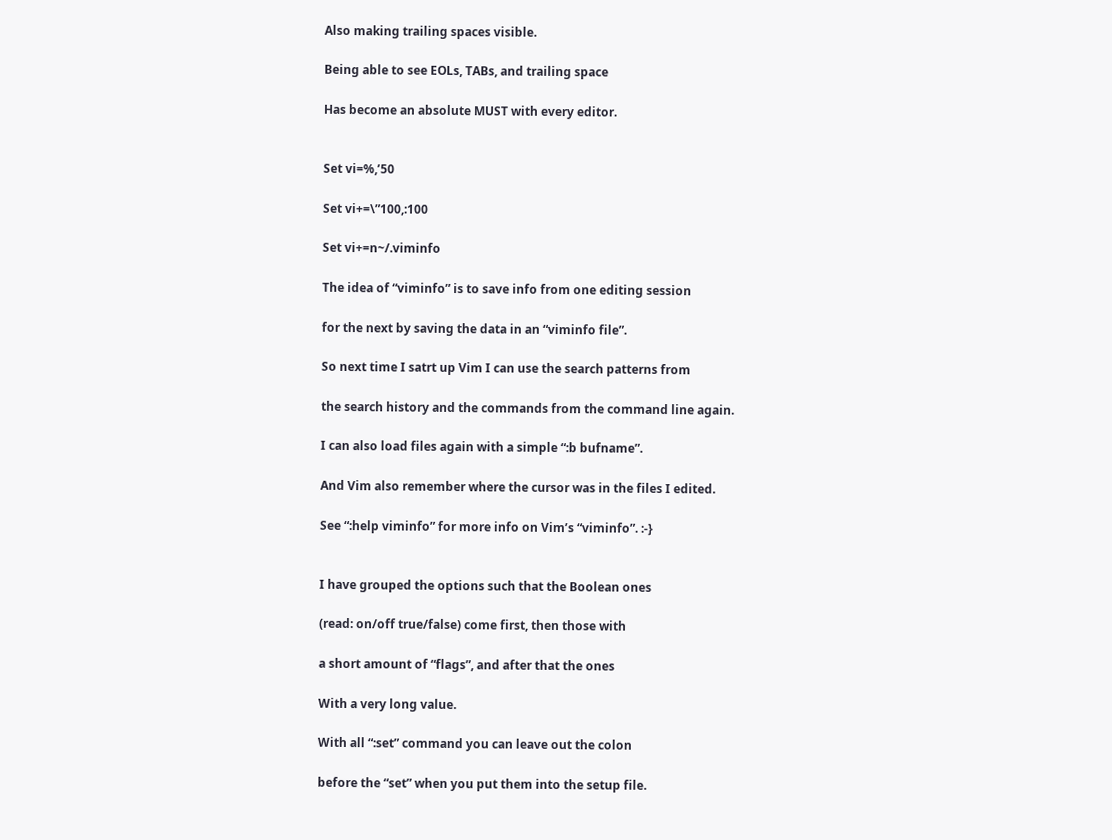Also making trailing spaces visible.

Being able to see EOLs, TABs, and trailing space

Has become an absolute MUST with every editor.


Set vi=%,’50

Set vi+=\”100,:100

Set vi+=n~/.viminfo

The idea of “viminfo” is to save info from one editing session

for the next by saving the data in an “viminfo file”.

So next time I satrt up Vim I can use the search patterns from

the search history and the commands from the command line again.

I can also load files again with a simple “:b bufname”.

And Vim also remember where the cursor was in the files I edited.

See “:help viminfo” for more info on Vim’s “viminfo”. :-}


I have grouped the options such that the Boolean ones

(read: on/off true/false) come first, then those with

a short amount of “flags”, and after that the ones

With a very long value.

With all “:set” command you can leave out the colon

before the “set” when you put them into the setup file.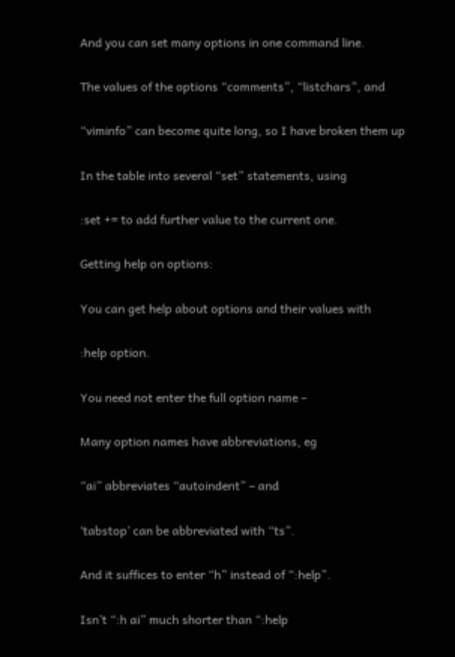And you can set many options in one command line.

The values of the options “comments”, “listchars”, and

“viminfo” can become quite long, so I have broken them up

In the table into several “set” statements, using

:set += to add further value to the current one.

Getting help on options:

You can get help about options and their values with

:help option.

You need not enter the full option name –

Many option names have abbreviations, eg

“ai” abbreviates “autoindent” – and

‘tabstop’ can be abbreviated with “ts”.

And it suffices to enter “h” instead of “:help”.

Isn’t “:h ai” much shorter than “:help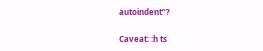autoindent”?

Caveat: :h ts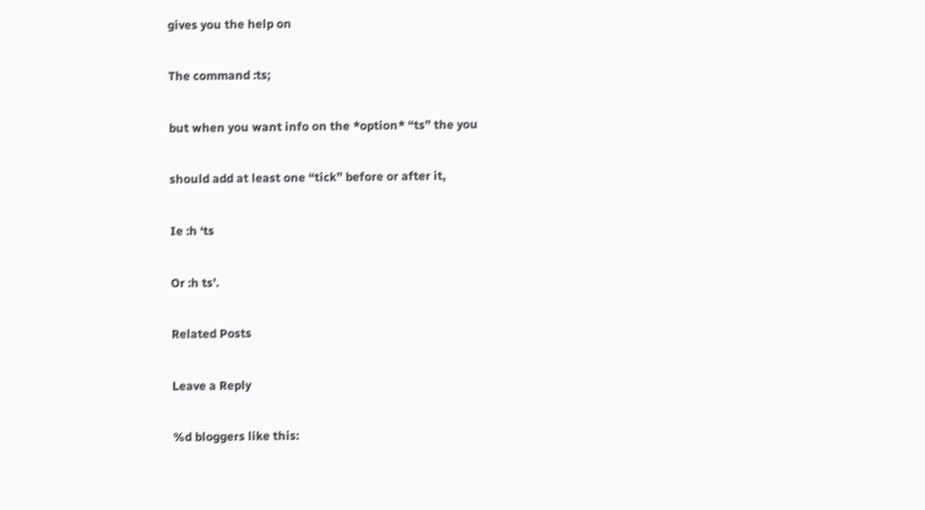gives you the help on

The command :ts;

but when you want info on the *option* “ts” the you

should add at least one “tick” before or after it,

Ie :h ‘ts

Or :h ts’.

Related Posts

Leave a Reply

%d bloggers like this: